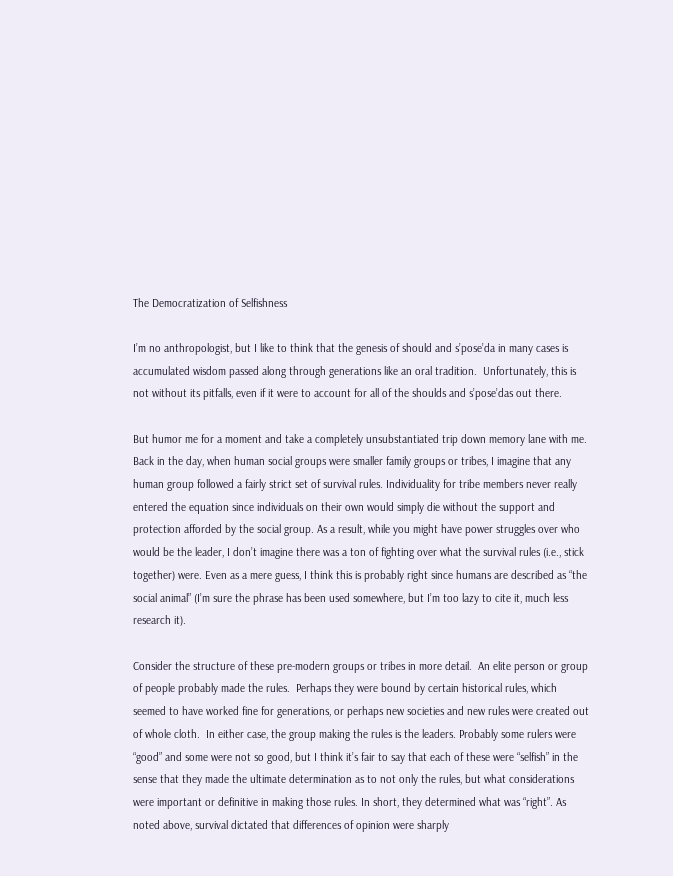The Democratization of Selfishness

I’m no anthropologist, but I like to think that the genesis of should and s’pose’da in many cases is accumulated wisdom passed along through generations like an oral tradition.  Unfortunately, this is not without its pitfalls, even if it were to account for all of the shoulds and s’pose’das out there.

But humor me for a moment and take a completely unsubstantiated trip down memory lane with me. Back in the day, when human social groups were smaller family groups or tribes, I imagine that any human group followed a fairly strict set of survival rules. Individuality for tribe members never really entered the equation since individuals on their own would simply die without the support and protection afforded by the social group. As a result, while you might have power struggles over who would be the leader, I don’t imagine there was a ton of fighting over what the survival rules (i.e., stick together) were. Even as a mere guess, I think this is probably right since humans are described as “the social animal” (I’m sure the phrase has been used somewhere, but I’m too lazy to cite it, much less research it).

Consider the structure of these pre-modern groups or tribes in more detail.  An elite person or group of people probably made the rules.  Perhaps they were bound by certain historical rules, which seemed to have worked fine for generations, or perhaps new societies and new rules were created out of whole cloth.  In either case, the group making the rules is the leaders. Probably some rulers were “good” and some were not so good, but I think it’s fair to say that each of these were “selfish” in the sense that they made the ultimate determination as to not only the rules, but what considerations were important or definitive in making those rules. In short, they determined what was “right”. As noted above, survival dictated that differences of opinion were sharply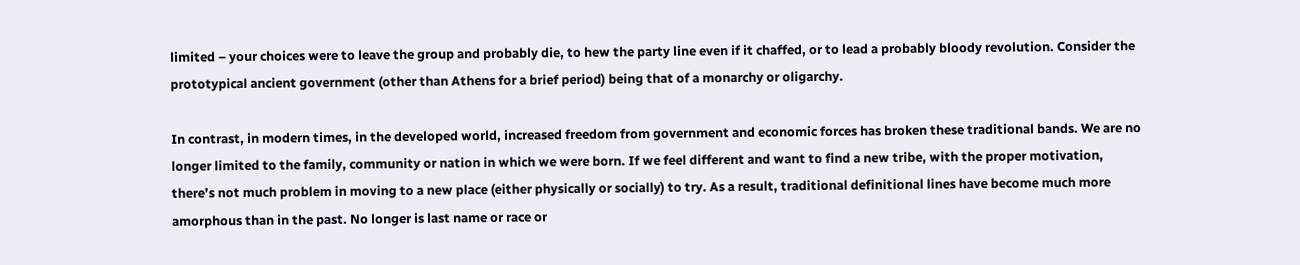limited – your choices were to leave the group and probably die, to hew the party line even if it chaffed, or to lead a probably bloody revolution. Consider the prototypical ancient government (other than Athens for a brief period) being that of a monarchy or oligarchy.

In contrast, in modern times, in the developed world, increased freedom from government and economic forces has broken these traditional bands. We are no longer limited to the family, community or nation in which we were born. If we feel different and want to find a new tribe, with the proper motivation, there’s not much problem in moving to a new place (either physically or socially) to try. As a result, traditional definitional lines have become much more amorphous than in the past. No longer is last name or race or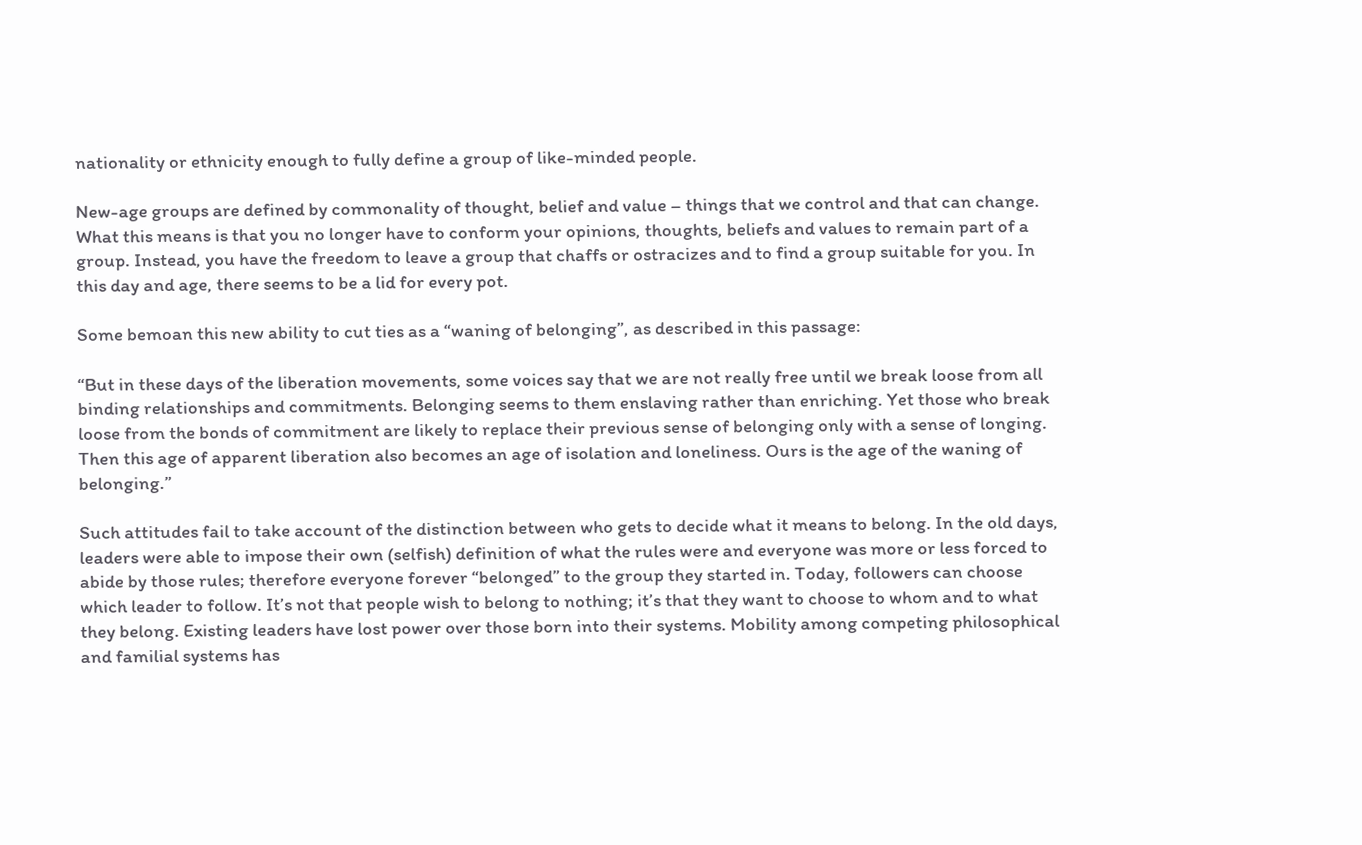nationality or ethnicity enough to fully define a group of like-minded people.

New-age groups are defined by commonality of thought, belief and value – things that we control and that can change.  What this means is that you no longer have to conform your opinions, thoughts, beliefs and values to remain part of a group. Instead, you have the freedom to leave a group that chaffs or ostracizes and to find a group suitable for you. In this day and age, there seems to be a lid for every pot.

Some bemoan this new ability to cut ties as a “waning of belonging”, as described in this passage:

“But in these days of the liberation movements, some voices say that we are not really free until we break loose from all binding relationships and commitments. Belonging seems to them enslaving rather than enriching. Yet those who break loose from the bonds of commitment are likely to replace their previous sense of belonging only with a sense of longing. Then this age of apparent liberation also becomes an age of isolation and loneliness. Ours is the age of the waning of belonging.”

Such attitudes fail to take account of the distinction between who gets to decide what it means to belong. In the old days, leaders were able to impose their own (selfish) definition of what the rules were and everyone was more or less forced to abide by those rules; therefore everyone forever “belonged” to the group they started in. Today, followers can choose which leader to follow. It’s not that people wish to belong to nothing; it’s that they want to choose to whom and to what they belong. Existing leaders have lost power over those born into their systems. Mobility among competing philosophical and familial systems has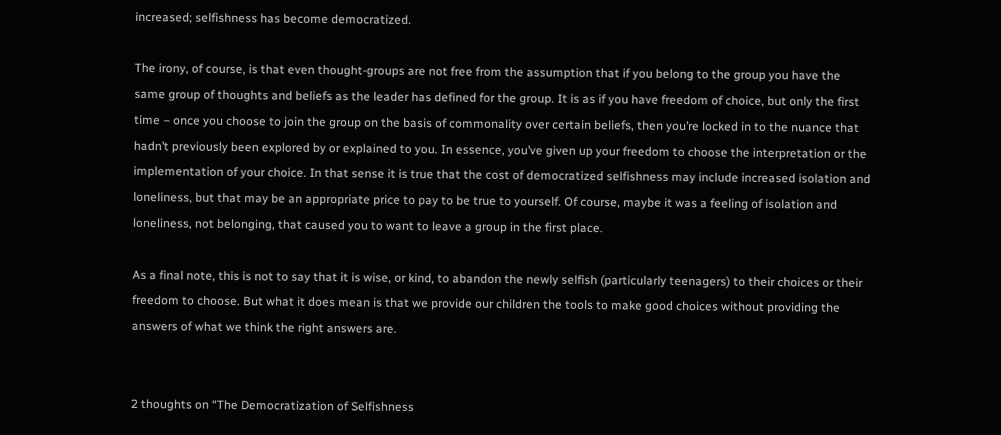increased; selfishness has become democratized.

The irony, of course, is that even thought-groups are not free from the assumption that if you belong to the group you have the same group of thoughts and beliefs as the leader has defined for the group. It is as if you have freedom of choice, but only the first time – once you choose to join the group on the basis of commonality over certain beliefs, then you’re locked in to the nuance that hadn’t previously been explored by or explained to you. In essence, you’ve given up your freedom to choose the interpretation or the implementation of your choice. In that sense it is true that the cost of democratized selfishness may include increased isolation and loneliness, but that may be an appropriate price to pay to be true to yourself. Of course, maybe it was a feeling of isolation and loneliness, not belonging, that caused you to want to leave a group in the first place.

As a final note, this is not to say that it is wise, or kind, to abandon the newly selfish (particularly teenagers) to their choices or their freedom to choose. But what it does mean is that we provide our children the tools to make good choices without providing the answers of what we think the right answers are.


2 thoughts on “The Democratization of Selfishness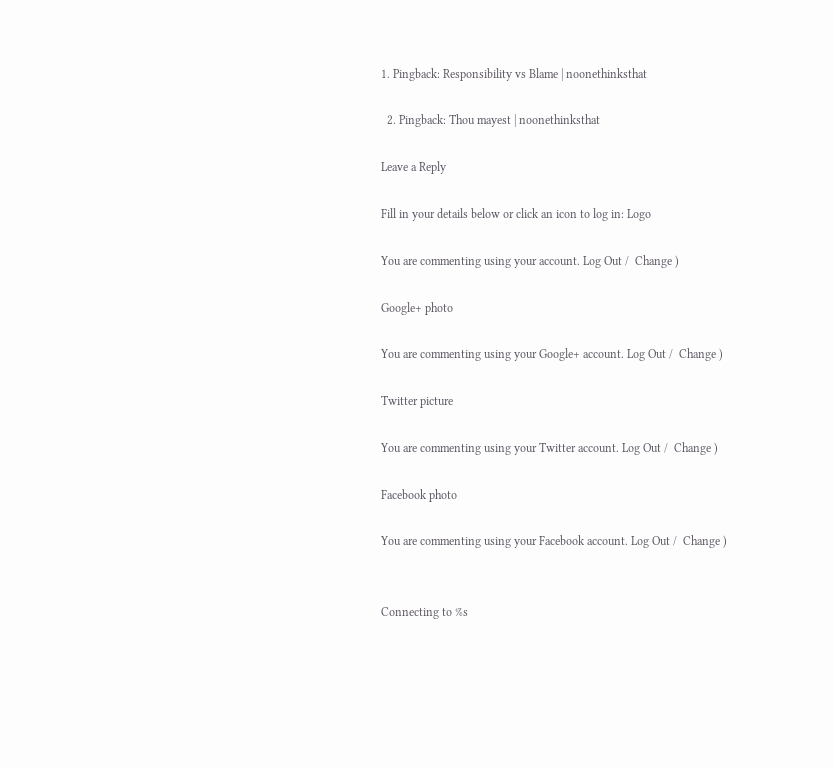1. Pingback: Responsibility vs Blame | noonethinksthat

  2. Pingback: Thou mayest | noonethinksthat

Leave a Reply

Fill in your details below or click an icon to log in: Logo

You are commenting using your account. Log Out /  Change )

Google+ photo

You are commenting using your Google+ account. Log Out /  Change )

Twitter picture

You are commenting using your Twitter account. Log Out /  Change )

Facebook photo

You are commenting using your Facebook account. Log Out /  Change )


Connecting to %s